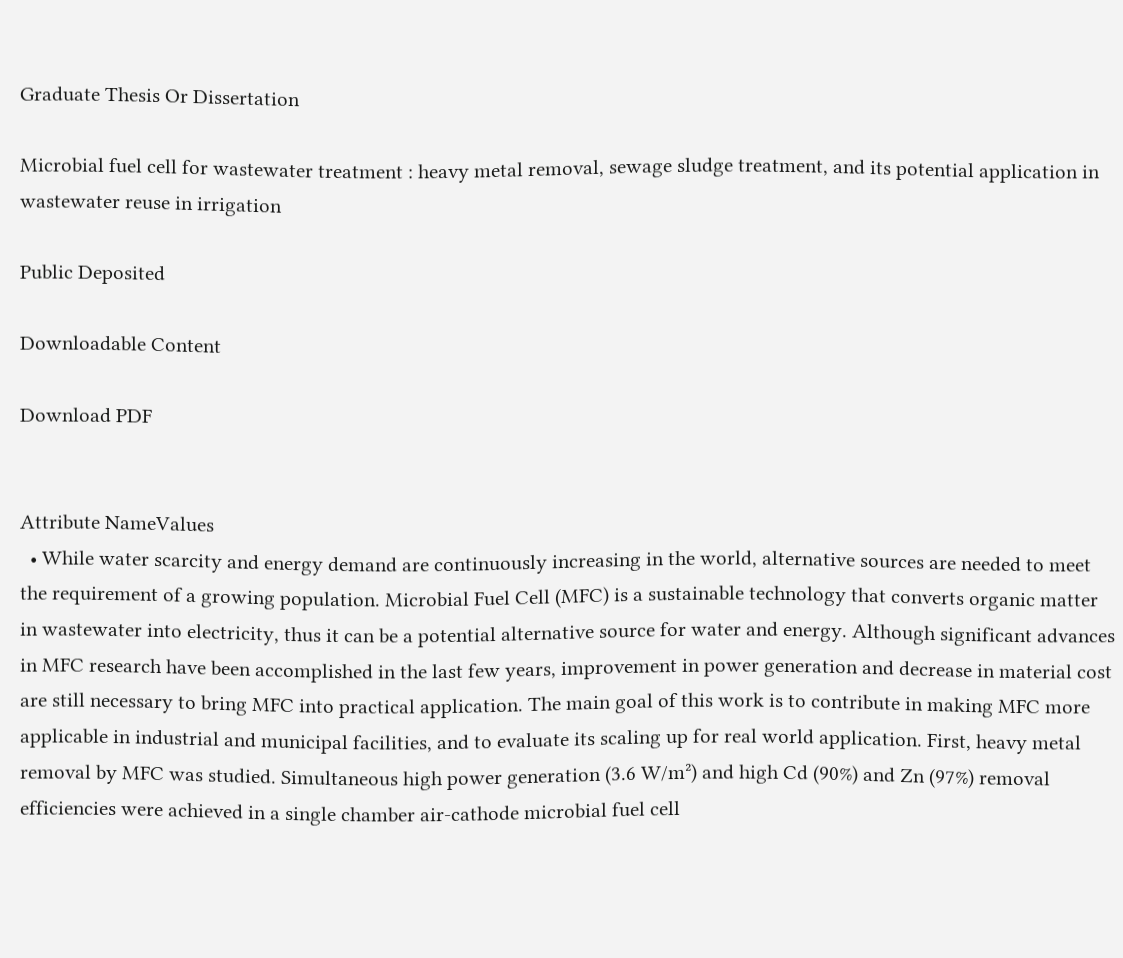Graduate Thesis Or Dissertation

Microbial fuel cell for wastewater treatment : heavy metal removal, sewage sludge treatment, and its potential application in wastewater reuse in irrigation

Public Deposited

Downloadable Content

Download PDF


Attribute NameValues
  • While water scarcity and energy demand are continuously increasing in the world, alternative sources are needed to meet the requirement of a growing population. Microbial Fuel Cell (MFC) is a sustainable technology that converts organic matter in wastewater into electricity, thus it can be a potential alternative source for water and energy. Although significant advances in MFC research have been accomplished in the last few years, improvement in power generation and decrease in material cost are still necessary to bring MFC into practical application. The main goal of this work is to contribute in making MFC more applicable in industrial and municipal facilities, and to evaluate its scaling up for real world application. First, heavy metal removal by MFC was studied. Simultaneous high power generation (3.6 W/m²) and high Cd (90%) and Zn (97%) removal efficiencies were achieved in a single chamber air-cathode microbial fuel cell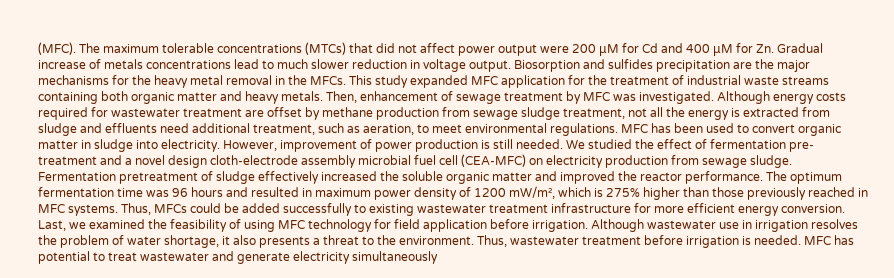(MFC). The maximum tolerable concentrations (MTCs) that did not affect power output were 200 μM for Cd and 400 μM for Zn. Gradual increase of metals concentrations lead to much slower reduction in voltage output. Biosorption and sulfides precipitation are the major mechanisms for the heavy metal removal in the MFCs. This study expanded MFC application for the treatment of industrial waste streams containing both organic matter and heavy metals. Then, enhancement of sewage treatment by MFC was investigated. Although energy costs required for wastewater treatment are offset by methane production from sewage sludge treatment, not all the energy is extracted from sludge and effluents need additional treatment, such as aeration, to meet environmental regulations. MFC has been used to convert organic matter in sludge into electricity. However, improvement of power production is still needed. We studied the effect of fermentation pre-treatment and a novel design cloth-electrode assembly microbial fuel cell (CEA-MFC) on electricity production from sewage sludge. Fermentation pretreatment of sludge effectively increased the soluble organic matter and improved the reactor performance. The optimum fermentation time was 96 hours and resulted in maximum power density of 1200 mW/m², which is 275% higher than those previously reached in MFC systems. Thus, MFCs could be added successfully to existing wastewater treatment infrastructure for more efficient energy conversion. Last, we examined the feasibility of using MFC technology for field application before irrigation. Although wastewater use in irrigation resolves the problem of water shortage, it also presents a threat to the environment. Thus, wastewater treatment before irrigation is needed. MFC has potential to treat wastewater and generate electricity simultaneously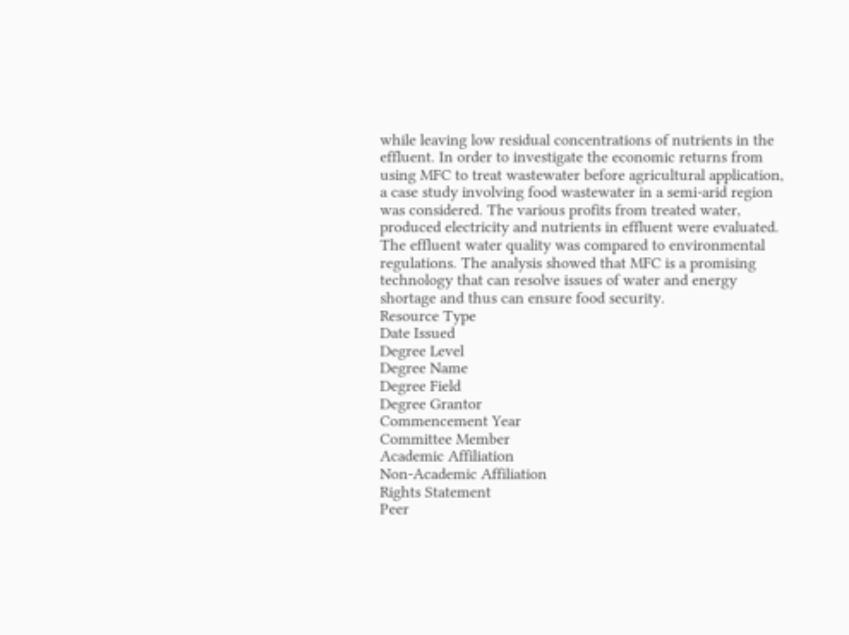while leaving low residual concentrations of nutrients in the effluent. In order to investigate the economic returns from using MFC to treat wastewater before agricultural application, a case study involving food wastewater in a semi-arid region was considered. The various profits from treated water, produced electricity and nutrients in effluent were evaluated. The effluent water quality was compared to environmental regulations. The analysis showed that MFC is a promising technology that can resolve issues of water and energy shortage and thus can ensure food security.
Resource Type
Date Issued
Degree Level
Degree Name
Degree Field
Degree Grantor
Commencement Year
Committee Member
Academic Affiliation
Non-Academic Affiliation
Rights Statement
Peer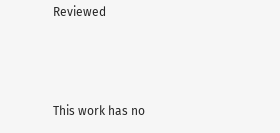Reviewed



This work has no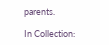parents.

In Collection: